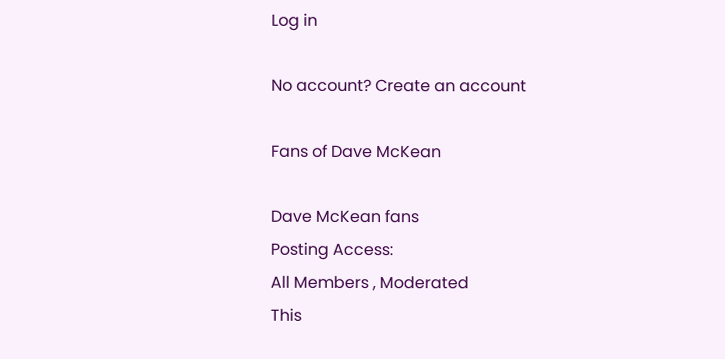Log in

No account? Create an account

Fans of Dave McKean

Dave McKean fans
Posting Access:
All Members , Moderated
This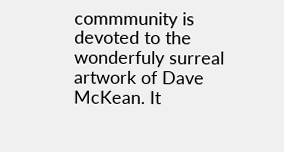commmunity is devoted to the wonderfuly surreal artwork of Dave McKean. It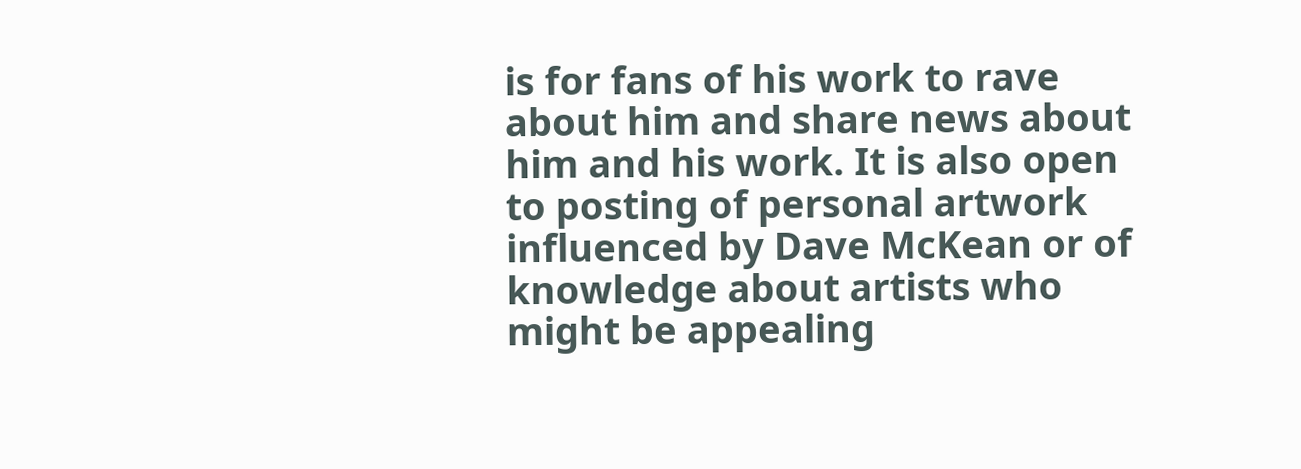is for fans of his work to rave about him and share news about him and his work. It is also open to posting of personal artwork influenced by Dave McKean or of knowledge about artists who might be appealing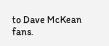to Dave McKean fans.